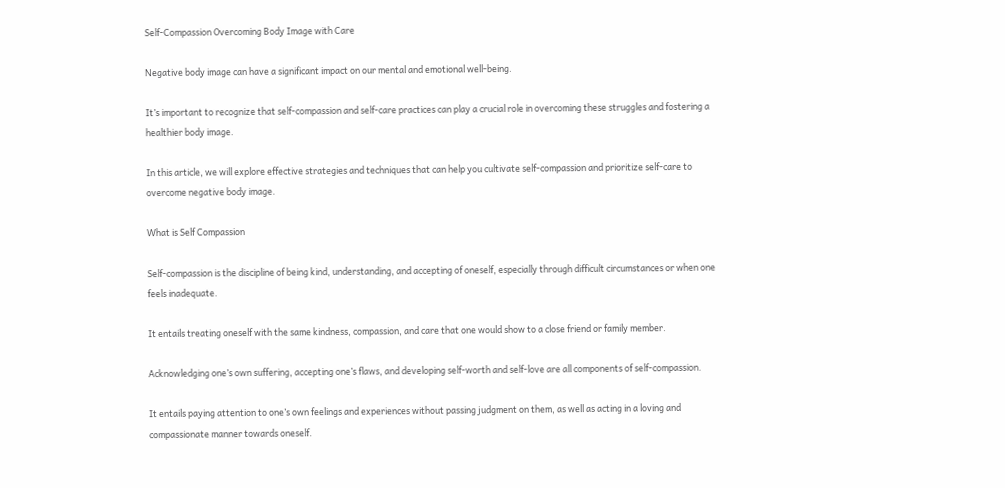Self-Compassion Overcoming Body Image with Care

Negative body image can have a significant impact on our mental and emotional well-being.

It’s important to recognize that self-compassion and self-care practices can play a crucial role in overcoming these struggles and fostering a healthier body image.

In this article, we will explore effective strategies and techniques that can help you cultivate self-compassion and prioritize self-care to overcome negative body image.

What is Self Compassion

Self-compassion is the discipline of being kind, understanding, and accepting of oneself, especially through difficult circumstances or when one feels inadequate.

It entails treating oneself with the same kindness, compassion, and care that one would show to a close friend or family member.

Acknowledging one’s own suffering, accepting one’s flaws, and developing self-worth and self-love are all components of self-compassion.

It entails paying attention to one’s own feelings and experiences without passing judgment on them, as well as acting in a loving and compassionate manner towards oneself.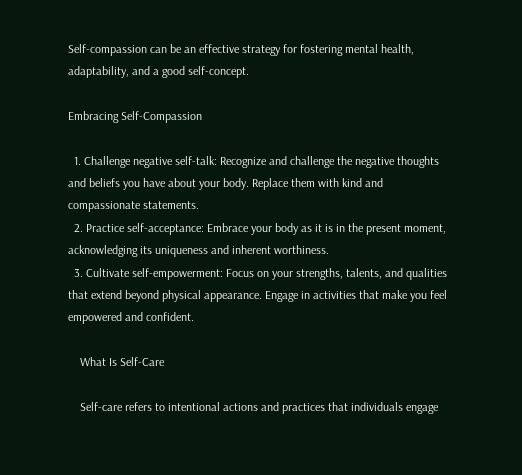Self-compassion can be an effective strategy for fostering mental health, adaptability, and a good self-concept.

Embracing Self-Compassion

  1. Challenge negative self-talk: Recognize and challenge the negative thoughts and beliefs you have about your body. Replace them with kind and compassionate statements.
  2. Practice self-acceptance: Embrace your body as it is in the present moment, acknowledging its uniqueness and inherent worthiness.
  3. Cultivate self-empowerment: Focus on your strengths, talents, and qualities that extend beyond physical appearance. Engage in activities that make you feel empowered and confident.

    What Is Self-Care

    Self-care refers to intentional actions and practices that individuals engage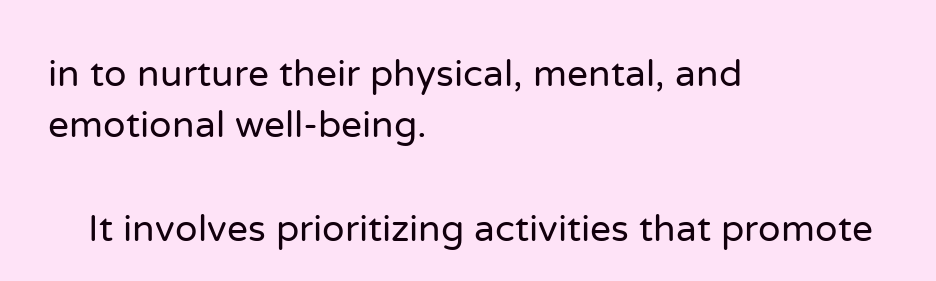in to nurture their physical, mental, and emotional well-being.

    It involves prioritizing activities that promote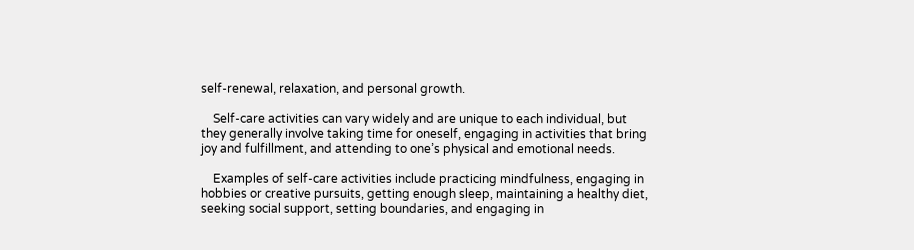self-renewal, relaxation, and personal growth.

    Self-care activities can vary widely and are unique to each individual, but they generally involve taking time for oneself, engaging in activities that bring joy and fulfillment, and attending to one’s physical and emotional needs.

    Examples of self-care activities include practicing mindfulness, engaging in hobbies or creative pursuits, getting enough sleep, maintaining a healthy diet, seeking social support, setting boundaries, and engaging in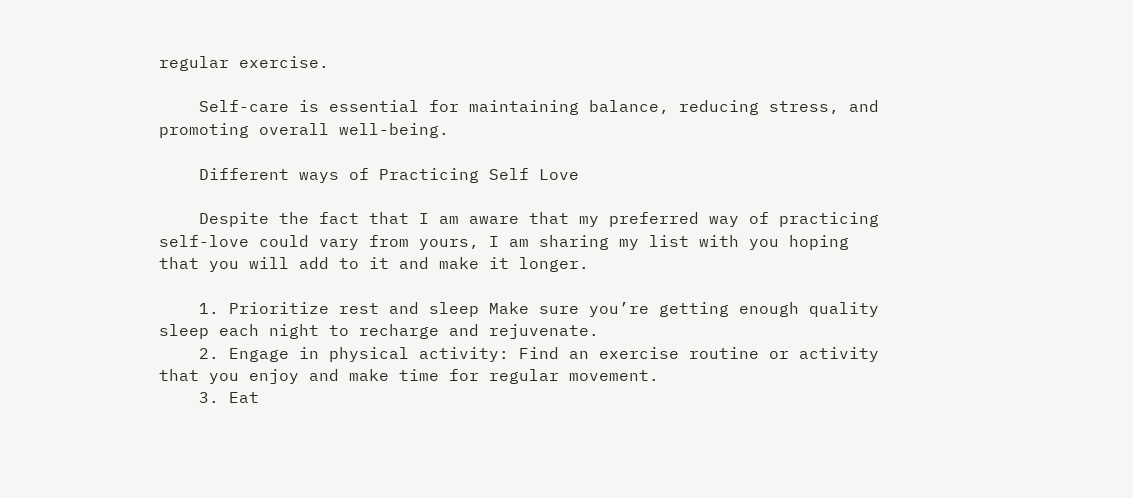regular exercise.

    Self-care is essential for maintaining balance, reducing stress, and promoting overall well-being.

    Different ways of Practicing Self Love

    Despite the fact that I am aware that my preferred way of practicing self-love could vary from yours, I am sharing my list with you hoping that you will add to it and make it longer.

    1. Prioritize rest and sleep Make sure you’re getting enough quality sleep each night to recharge and rejuvenate.
    2. Engage in physical activity: Find an exercise routine or activity that you enjoy and make time for regular movement.
    3. Eat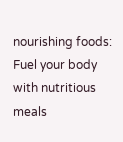nourishing foods: Fuel your body with nutritious meals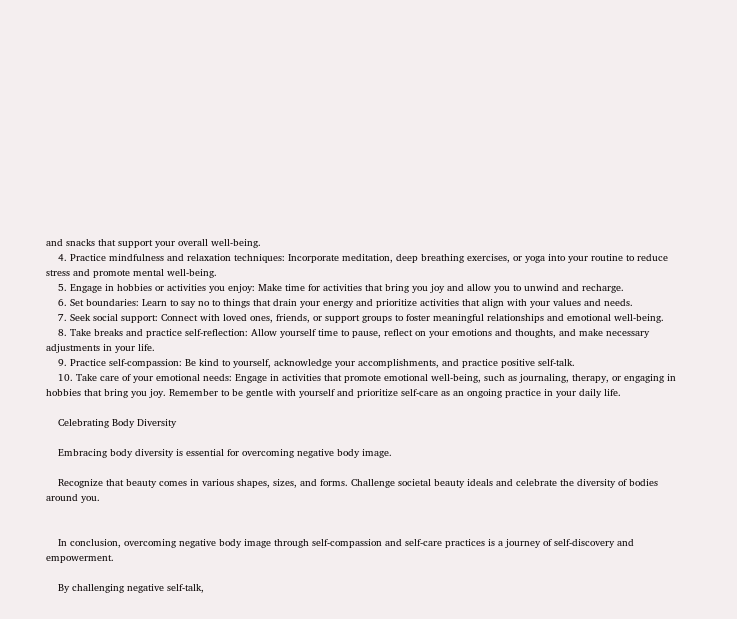and snacks that support your overall well-being.
    4. Practice mindfulness and relaxation techniques: Incorporate meditation, deep breathing exercises, or yoga into your routine to reduce stress and promote mental well-being.
    5. Engage in hobbies or activities you enjoy: Make time for activities that bring you joy and allow you to unwind and recharge.
    6. Set boundaries: Learn to say no to things that drain your energy and prioritize activities that align with your values and needs.
    7. Seek social support: Connect with loved ones, friends, or support groups to foster meaningful relationships and emotional well-being.
    8. Take breaks and practice self-reflection: Allow yourself time to pause, reflect on your emotions and thoughts, and make necessary adjustments in your life.
    9. Practice self-compassion: Be kind to yourself, acknowledge your accomplishments, and practice positive self-talk.
    10. Take care of your emotional needs: Engage in activities that promote emotional well-being, such as journaling, therapy, or engaging in hobbies that bring you joy. Remember to be gentle with yourself and prioritize self-care as an ongoing practice in your daily life.

    Celebrating Body Diversity

    Embracing body diversity is essential for overcoming negative body image.

    Recognize that beauty comes in various shapes, sizes, and forms. Challenge societal beauty ideals and celebrate the diversity of bodies around you.


    In conclusion, overcoming negative body image through self-compassion and self-care practices is a journey of self-discovery and empowerment.

    By challenging negative self-talk,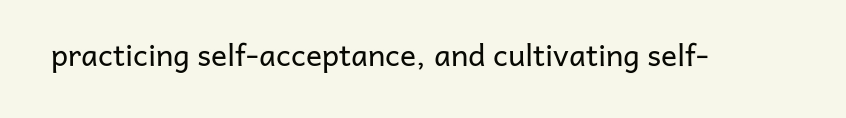practicing self-acceptance, and cultivating self-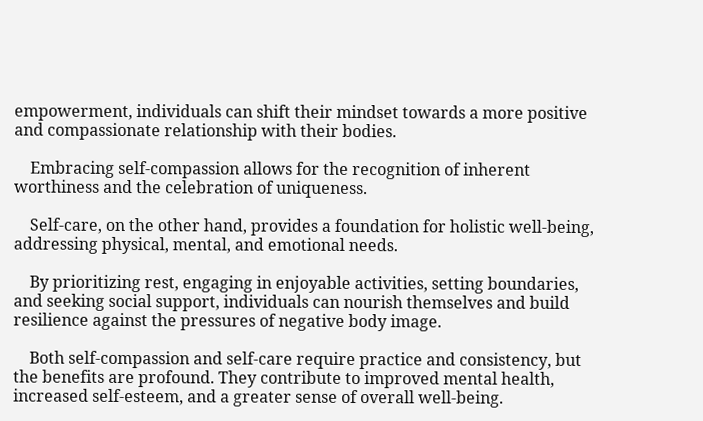empowerment, individuals can shift their mindset towards a more positive and compassionate relationship with their bodies.

    Embracing self-compassion allows for the recognition of inherent worthiness and the celebration of uniqueness.

    Self-care, on the other hand, provides a foundation for holistic well-being, addressing physical, mental, and emotional needs.

    By prioritizing rest, engaging in enjoyable activities, setting boundaries, and seeking social support, individuals can nourish themselves and build resilience against the pressures of negative body image.

    Both self-compassion and self-care require practice and consistency, but the benefits are profound. They contribute to improved mental health, increased self-esteem, and a greater sense of overall well-being.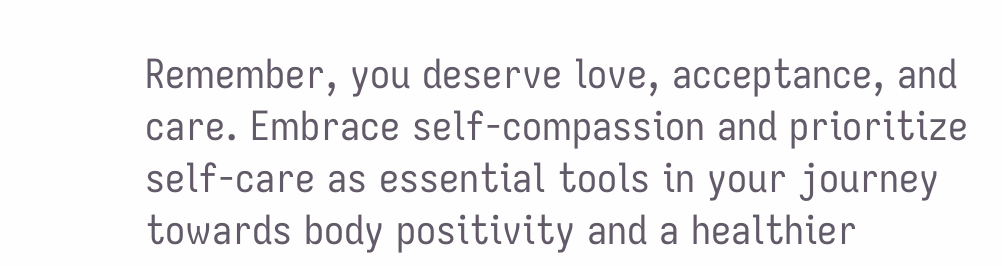Remember, you deserve love, acceptance, and care. Embrace self-compassion and prioritize self-care as essential tools in your journey towards body positivity and a healthier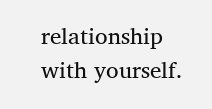relationship with yourself.